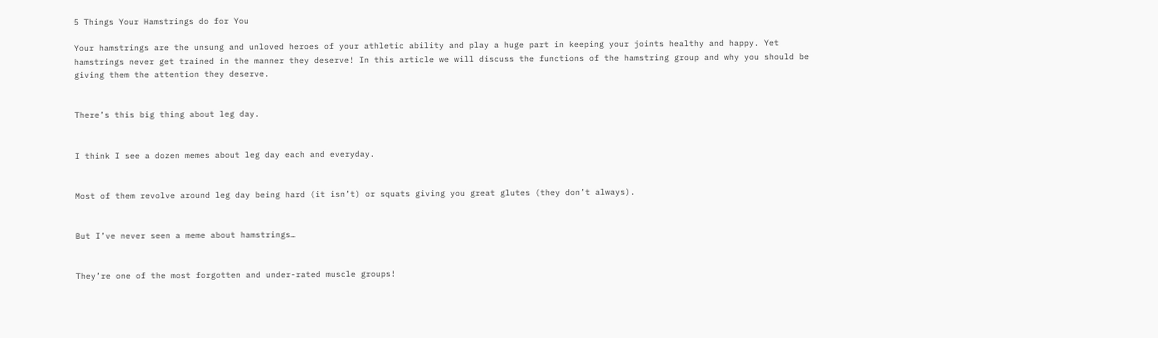5 Things Your Hamstrings do for You

Your hamstrings are the unsung and unloved heroes of your athletic ability and play a huge part in keeping your joints healthy and happy. Yet hamstrings never get trained in the manner they deserve! In this article we will discuss the functions of the hamstring group and why you should be giving them the attention they deserve.


There’s this big thing about leg day.


I think I see a dozen memes about leg day each and everyday.


Most of them revolve around leg day being hard (it isn’t) or squats giving you great glutes (they don’t always).


But I’ve never seen a meme about hamstrings…


They’re one of the most forgotten and under-rated muscle groups!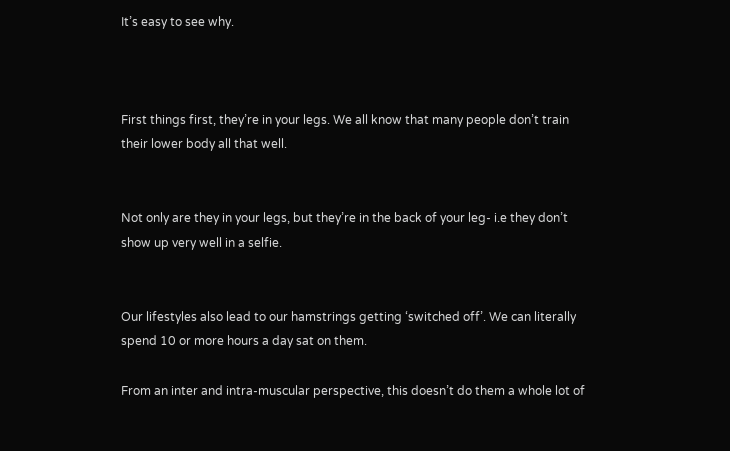It’s easy to see why.



First things first, they’re in your legs. We all know that many people don’t train their lower body all that well.


Not only are they in your legs, but they’re in the back of your leg- i.e they don’t show up very well in a selfie.


Our lifestyles also lead to our hamstrings getting ‘switched off’. We can literally spend 10 or more hours a day sat on them.

From an inter and intra-muscular perspective, this doesn’t do them a whole lot of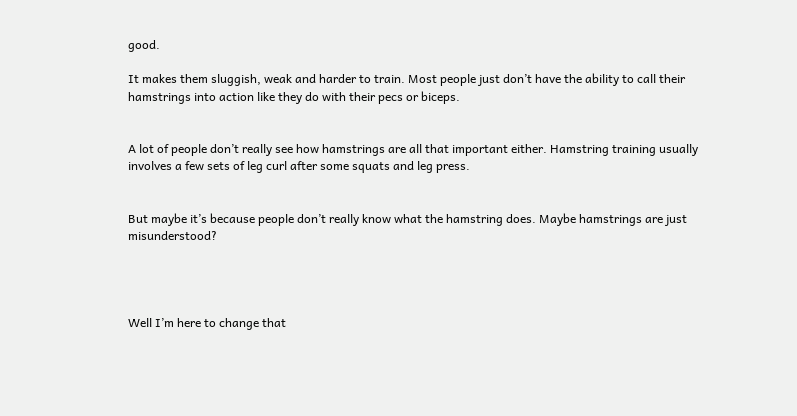good.

It makes them sluggish, weak and harder to train. Most people just don’t have the ability to call their hamstrings into action like they do with their pecs or biceps.


A lot of people don’t really see how hamstrings are all that important either. Hamstring training usually involves a few sets of leg curl after some squats and leg press.


But maybe it’s because people don’t really know what the hamstring does. Maybe hamstrings are just misunderstood?




Well I’m here to change that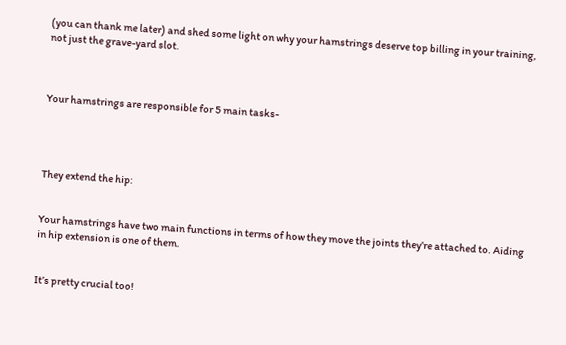(you can thank me later) and shed some light on why your hamstrings deserve top billing in your training, not just the grave-yard slot.



Your hamstrings are responsible for 5 main tasks-




They extend the hip:


Your hamstrings have two main functions in terms of how they move the joints they’re attached to. Aiding in hip extension is one of them.


It’s pretty crucial too!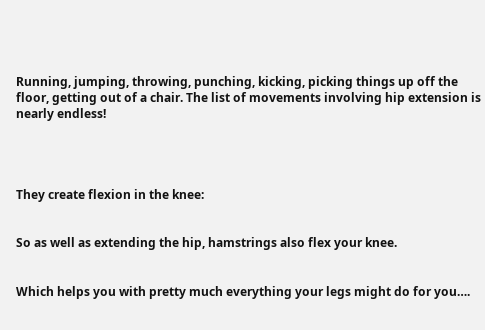Running, jumping, throwing, punching, kicking, picking things up off the floor, getting out of a chair. The list of movements involving hip extension is nearly endless!




They create flexion in the knee:


So as well as extending the hip, hamstrings also flex your knee.


Which helps you with pretty much everything your legs might do for you….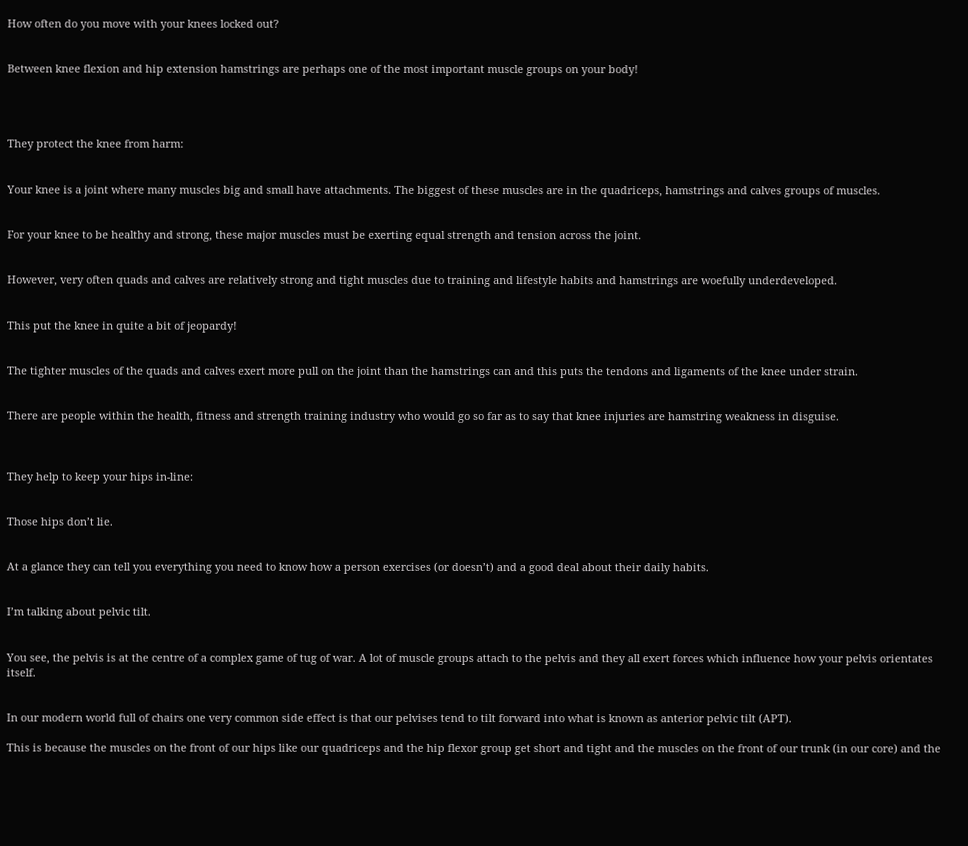How often do you move with your knees locked out?


Between knee flexion and hip extension hamstrings are perhaps one of the most important muscle groups on your body!




They protect the knee from harm:


Your knee is a joint where many muscles big and small have attachments. The biggest of these muscles are in the quadriceps, hamstrings and calves groups of muscles.


For your knee to be healthy and strong, these major muscles must be exerting equal strength and tension across the joint.


However, very often quads and calves are relatively strong and tight muscles due to training and lifestyle habits and hamstrings are woefully underdeveloped.


This put the knee in quite a bit of jeopardy!


The tighter muscles of the quads and calves exert more pull on the joint than the hamstrings can and this puts the tendons and ligaments of the knee under strain.


There are people within the health, fitness and strength training industry who would go so far as to say that knee injuries are hamstring weakness in disguise.



They help to keep your hips in-line:


Those hips don’t lie.


At a glance they can tell you everything you need to know how a person exercises (or doesn’t) and a good deal about their daily habits.


I’m talking about pelvic tilt.


You see, the pelvis is at the centre of a complex game of tug of war. A lot of muscle groups attach to the pelvis and they all exert forces which influence how your pelvis orientates itself.


In our modern world full of chairs one very common side effect is that our pelvises tend to tilt forward into what is known as anterior pelvic tilt (APT).

This is because the muscles on the front of our hips like our quadriceps and the hip flexor group get short and tight and the muscles on the front of our trunk (in our core) and the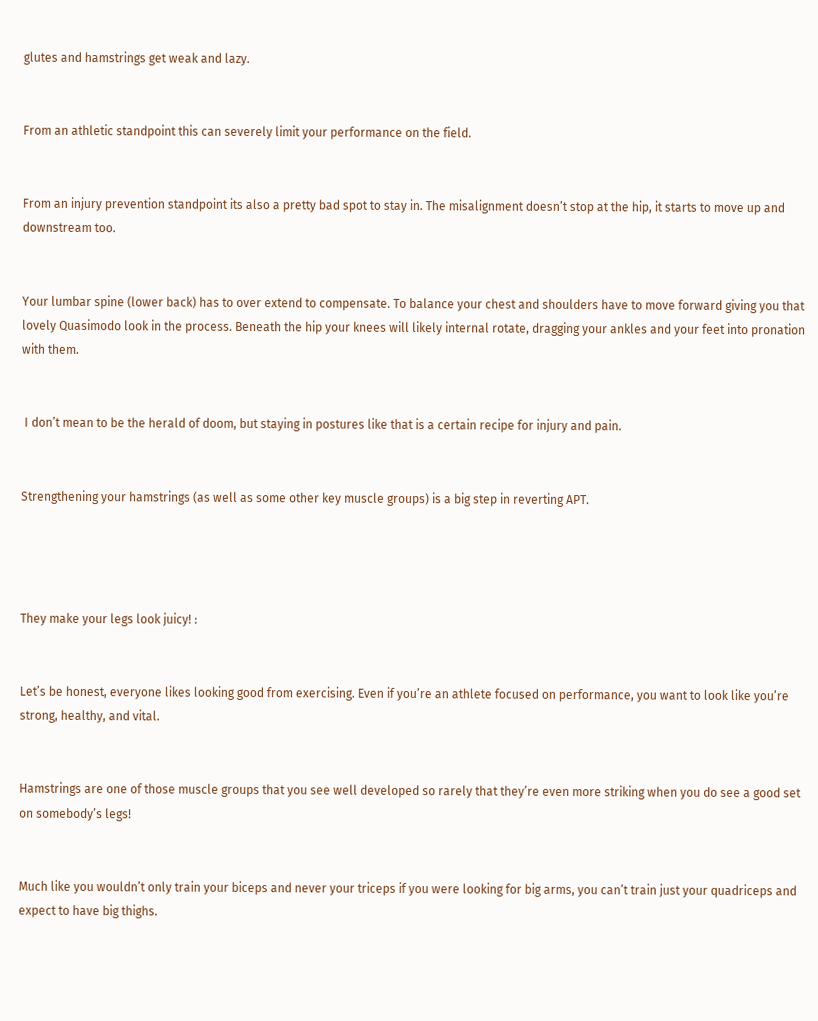glutes and hamstrings get weak and lazy.


From an athletic standpoint this can severely limit your performance on the field.


From an injury prevention standpoint its also a pretty bad spot to stay in. The misalignment doesn’t stop at the hip, it starts to move up and downstream too.


Your lumbar spine (lower back) has to over extend to compensate. To balance your chest and shoulders have to move forward giving you that lovely Quasimodo look in the process. Beneath the hip your knees will likely internal rotate, dragging your ankles and your feet into pronation with them.


 I don’t mean to be the herald of doom, but staying in postures like that is a certain recipe for injury and pain.


Strengthening your hamstrings (as well as some other key muscle groups) is a big step in reverting APT.




They make your legs look juicy! :


Let’s be honest, everyone likes looking good from exercising. Even if you’re an athlete focused on performance, you want to look like you’re strong, healthy, and vital.


Hamstrings are one of those muscle groups that you see well developed so rarely that they’re even more striking when you do see a good set on somebody’s legs!


Much like you wouldn’t only train your biceps and never your triceps if you were looking for big arms, you can’t train just your quadriceps and expect to have big thighs.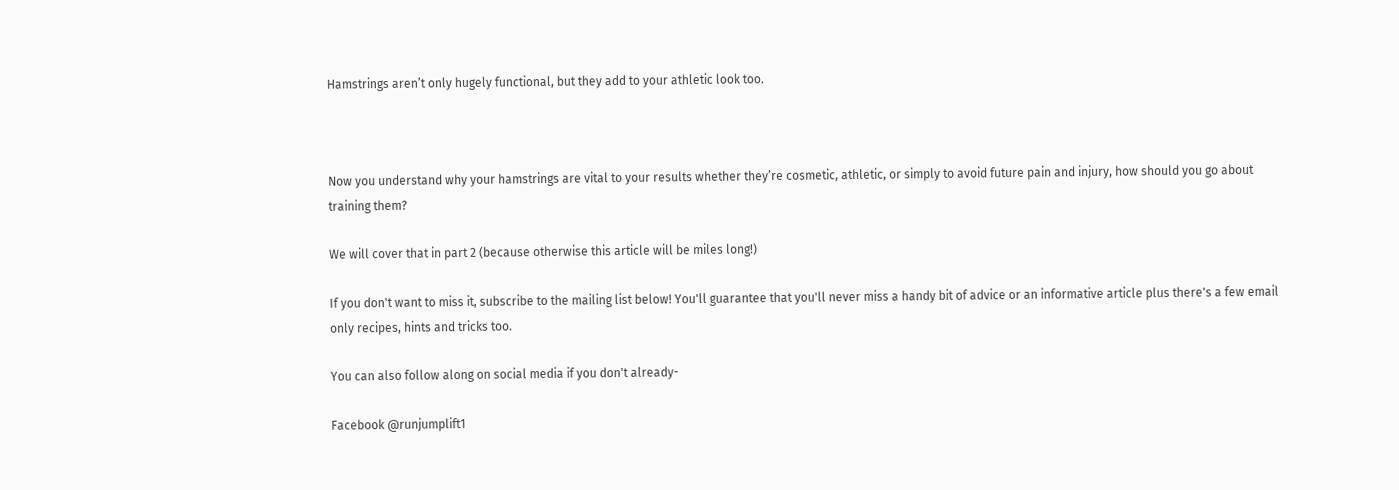Hamstrings aren’t only hugely functional, but they add to your athletic look too.



Now you understand why your hamstrings are vital to your results whether they’re cosmetic, athletic, or simply to avoid future pain and injury, how should you go about training them?

We will cover that in part 2 (because otherwise this article will be miles long!)

If you don't want to miss it, subscribe to the mailing list below! You'll guarantee that you'll never miss a handy bit of advice or an informative article plus there's a few email only recipes, hints and tricks too.

You can also follow along on social media if you don't already-

Facebook @runjumplift1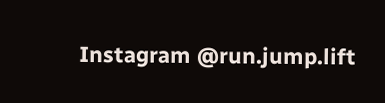Instagram @run.jump.lift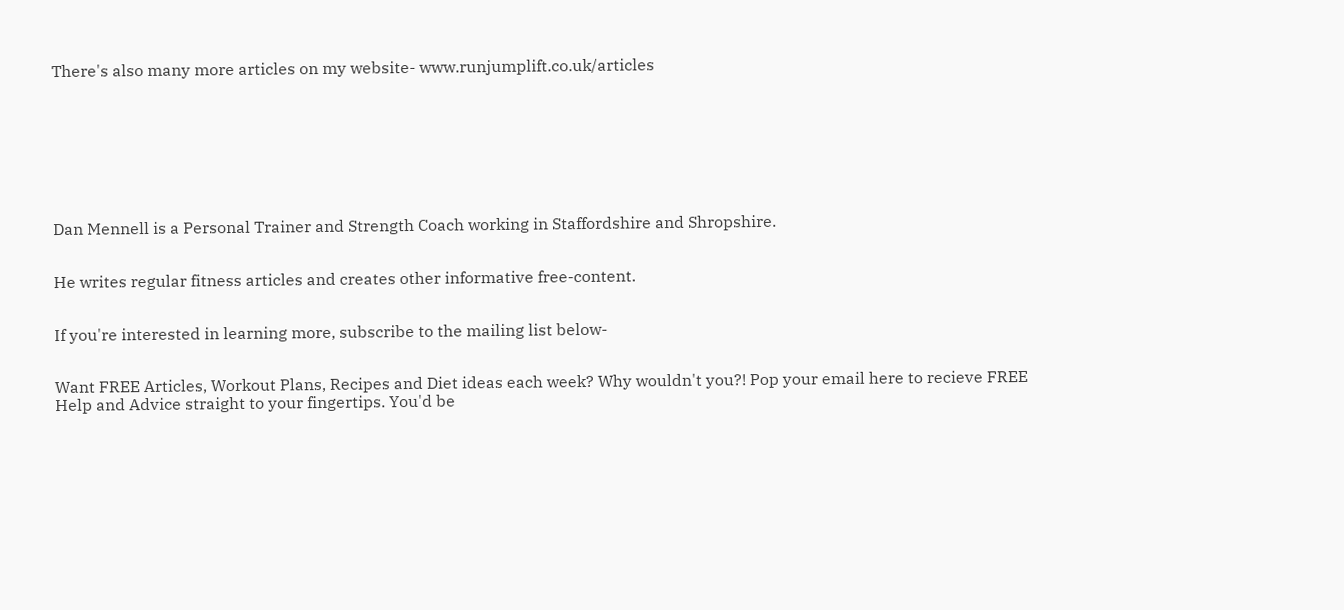There's also many more articles on my website- www.runjumplift.co.uk/articles








Dan Mennell is a Personal Trainer and Strength Coach working in Staffordshire and Shropshire.


He writes regular fitness articles and creates other informative free-content.


If you're interested in learning more, subscribe to the mailing list below-


Want FREE Articles, Workout Plans, Recipes and Diet ideas each week? Why wouldn't you?! Pop your email here to recieve FREE Help and Advice straight to your fingertips. You'd be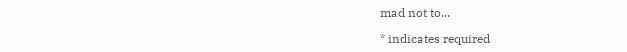mad not to...

* indicates required